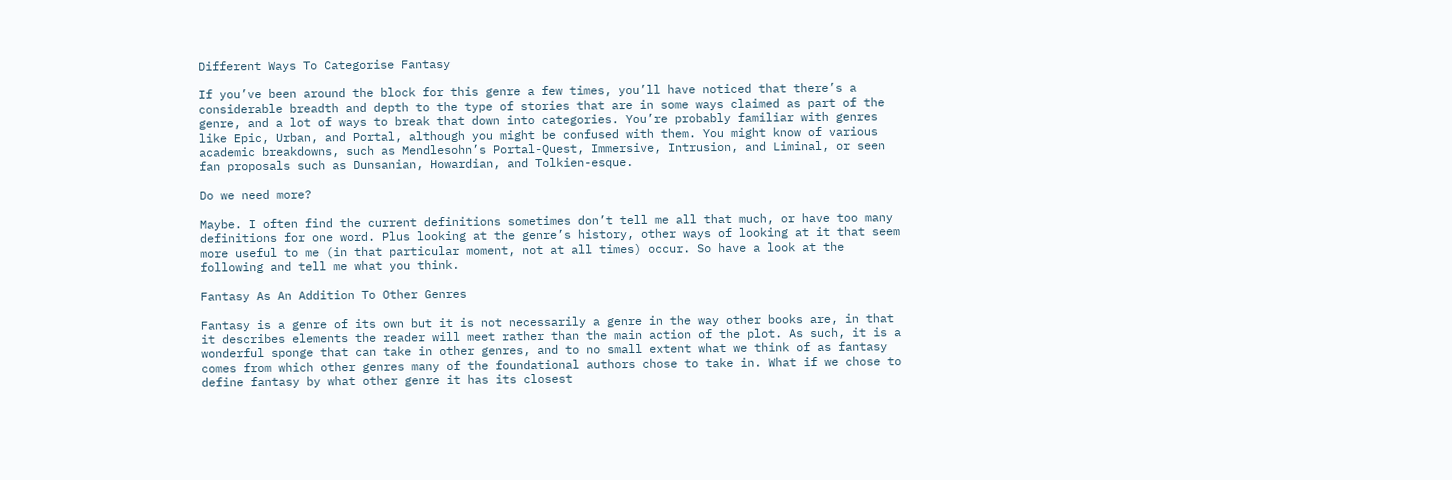Different Ways To Categorise Fantasy

If you’ve been around the block for this genre a few times, you’ll have noticed that there’s a considerable breadth and depth to the type of stories that are in some ways claimed as part of the genre, and a lot of ways to break that down into categories. You’re probably familiar with genres like Epic, Urban, and Portal, although you might be confused with them. You might know of various academic breakdowns, such as Mendlesohn’s Portal-Quest, Immersive, Intrusion, and Liminal, or seen fan proposals such as Dunsanian, Howardian, and Tolkien-esque.

Do we need more?

Maybe. I often find the current definitions sometimes don’t tell me all that much, or have too many definitions for one word. Plus looking at the genre’s history, other ways of looking at it that seem more useful to me (in that particular moment, not at all times) occur. So have a look at the following and tell me what you think.

Fantasy As An Addition To Other Genres

Fantasy is a genre of its own but it is not necessarily a genre in the way other books are, in that it describes elements the reader will meet rather than the main action of the plot. As such, it is a wonderful sponge that can take in other genres, and to no small extent what we think of as fantasy comes from which other genres many of the foundational authors chose to take in. What if we chose to define fantasy by what other genre it has its closest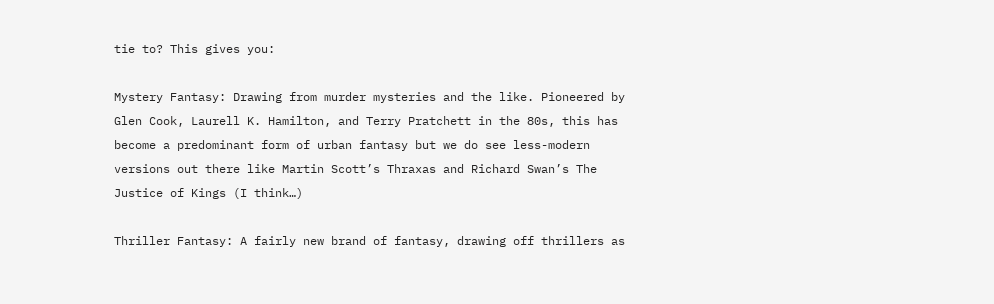tie to? This gives you:

Mystery Fantasy: Drawing from murder mysteries and the like. Pioneered by Glen Cook, Laurell K. Hamilton, and Terry Pratchett in the 80s, this has become a predominant form of urban fantasy but we do see less-modern versions out there like Martin Scott’s Thraxas and Richard Swan’s The Justice of Kings (I think…)

Thriller Fantasy: A fairly new brand of fantasy, drawing off thrillers as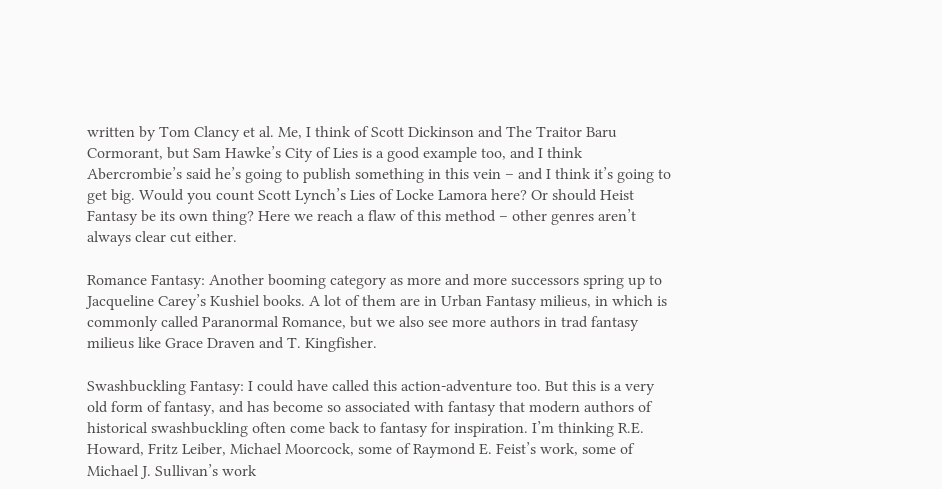written by Tom Clancy et al. Me, I think of Scott Dickinson and The Traitor Baru Cormorant, but Sam Hawke’s City of Lies is a good example too, and I think Abercrombie’s said he’s going to publish something in this vein – and I think it’s going to get big. Would you count Scott Lynch’s Lies of Locke Lamora here? Or should Heist Fantasy be its own thing? Here we reach a flaw of this method – other genres aren’t always clear cut either.

Romance Fantasy: Another booming category as more and more successors spring up to Jacqueline Carey’s Kushiel books. A lot of them are in Urban Fantasy milieus, in which is commonly called Paranormal Romance, but we also see more authors in trad fantasy milieus like Grace Draven and T. Kingfisher.

Swashbuckling Fantasy: I could have called this action-adventure too. But this is a very old form of fantasy, and has become so associated with fantasy that modern authors of historical swashbuckling often come back to fantasy for inspiration. I’m thinking R.E. Howard, Fritz Leiber, Michael Moorcock, some of Raymond E. Feist’s work, some of Michael J. Sullivan’s work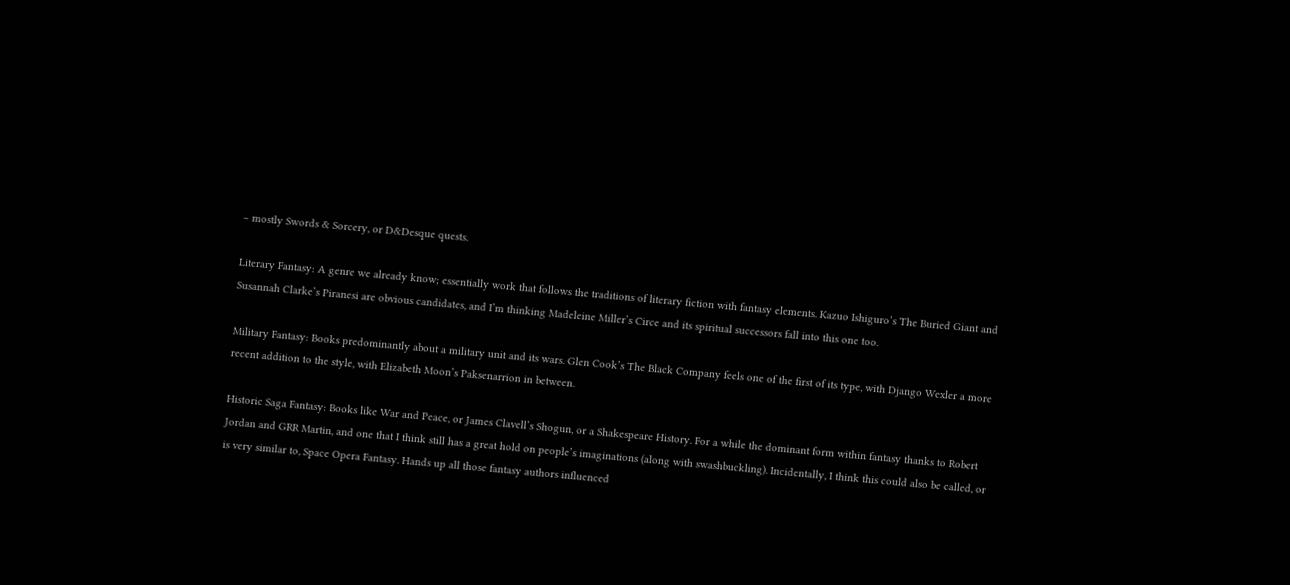– mostly Swords & Sorcery, or D&Desque quests.

Literary Fantasy: A genre we already know; essentially work that follows the traditions of literary fiction with fantasy elements. Kazuo Ishiguro’s The Buried Giant and Susannah Clarke’s Piranesi are obvious candidates, and I’m thinking Madeleine Miller’s Circe and its spiritual successors fall into this one too.

Military Fantasy: Books predominantly about a military unit and its wars. Glen Cook’s The Black Company feels one of the first of its type, with Django Wexler a more recent addition to the style, with Elizabeth Moon’s Paksenarrion in between.

Historic Saga Fantasy: Books like War and Peace, or James Clavell’s Shogun, or a Shakespeare History. For a while the dominant form within fantasy thanks to Robert Jordan and GRR Martin, and one that I think still has a great hold on people’s imaginations (along with swashbuckling). Incidentally, I think this could also be called, or is very similar to, Space Opera Fantasy. Hands up all those fantasy authors influenced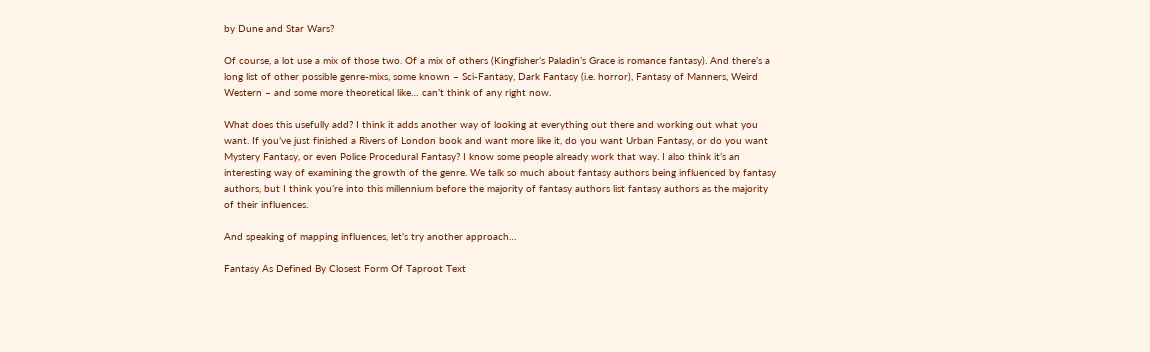by Dune and Star Wars?

Of course, a lot use a mix of those two. Of a mix of others (Kingfisher’s Paladin’s Grace is romance fantasy). And there’s a long list of other possible genre-mixs, some known – Sci-Fantasy, Dark Fantasy (i.e. horror), Fantasy of Manners, Weird Western – and some more theoretical like… can’t think of any right now.

What does this usefully add? I think it adds another way of looking at everything out there and working out what you want. If you’ve just finished a Rivers of London book and want more like it, do you want Urban Fantasy, or do you want Mystery Fantasy, or even Police Procedural Fantasy? I know some people already work that way. I also think it’s an interesting way of examining the growth of the genre. We talk so much about fantasy authors being influenced by fantasy authors, but I think you’re into this millennium before the majority of fantasy authors list fantasy authors as the majority of their influences.

And speaking of mapping influences, let’s try another approach…

Fantasy As Defined By Closest Form Of Taproot Text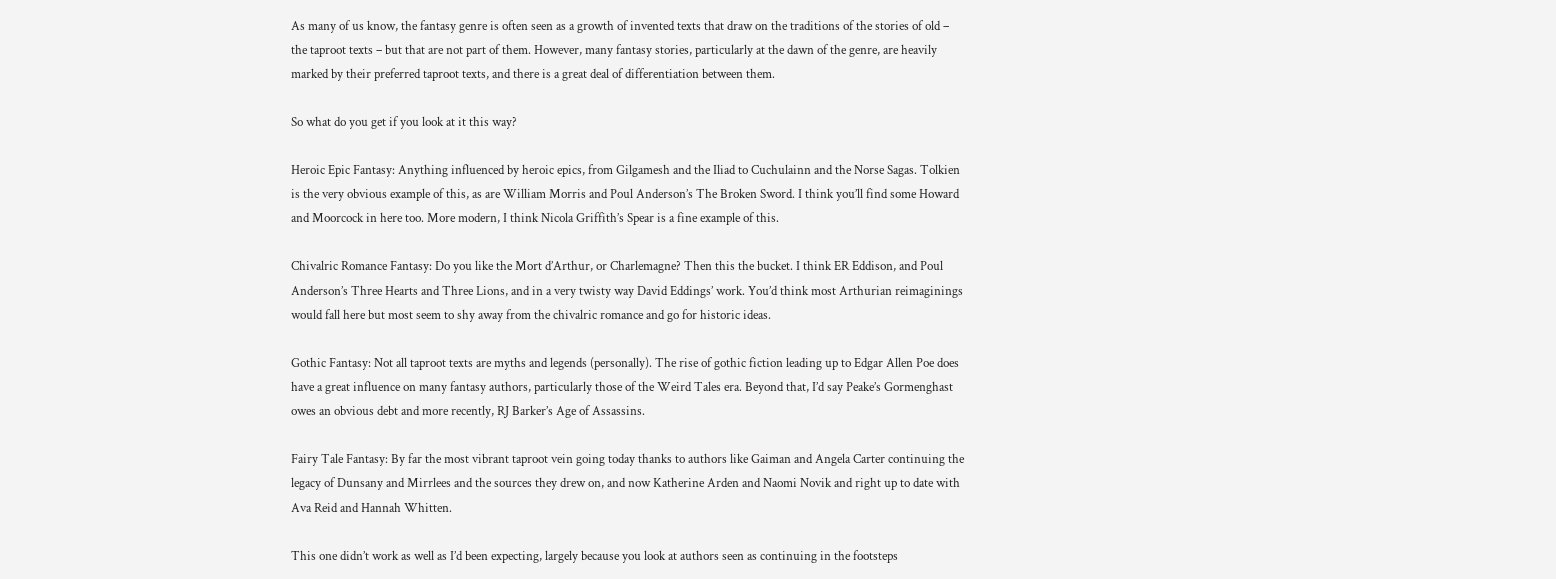As many of us know, the fantasy genre is often seen as a growth of invented texts that draw on the traditions of the stories of old – the taproot texts – but that are not part of them. However, many fantasy stories, particularly at the dawn of the genre, are heavily marked by their preferred taproot texts, and there is a great deal of differentiation between them.

So what do you get if you look at it this way?

Heroic Epic Fantasy: Anything influenced by heroic epics, from Gilgamesh and the Iliad to Cuchulainn and the Norse Sagas. Tolkien is the very obvious example of this, as are William Morris and Poul Anderson’s The Broken Sword. I think you’ll find some Howard and Moorcock in here too. More modern, I think Nicola Griffith’s Spear is a fine example of this.

Chivalric Romance Fantasy: Do you like the Mort d’Arthur, or Charlemagne? Then this the bucket. I think ER Eddison, and Poul Anderson’s Three Hearts and Three Lions, and in a very twisty way David Eddings’ work. You’d think most Arthurian reimaginings would fall here but most seem to shy away from the chivalric romance and go for historic ideas.

Gothic Fantasy: Not all taproot texts are myths and legends (personally). The rise of gothic fiction leading up to Edgar Allen Poe does have a great influence on many fantasy authors, particularly those of the Weird Tales era. Beyond that, I’d say Peake’s Gormenghast owes an obvious debt and more recently, RJ Barker’s Age of Assassins.

Fairy Tale Fantasy: By far the most vibrant taproot vein going today thanks to authors like Gaiman and Angela Carter continuing the legacy of Dunsany and Mirrlees and the sources they drew on, and now Katherine Arden and Naomi Novik and right up to date with Ava Reid and Hannah Whitten.

This one didn’t work as well as I’d been expecting, largely because you look at authors seen as continuing in the footsteps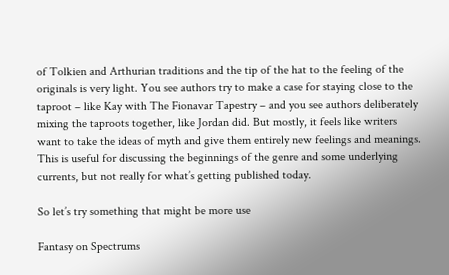of Tolkien and Arthurian traditions and the tip of the hat to the feeling of the originals is very light. You see authors try to make a case for staying close to the taproot – like Kay with The Fionavar Tapestry – and you see authors deliberately mixing the taproots together, like Jordan did. But mostly, it feels like writers want to take the ideas of myth and give them entirely new feelings and meanings. This is useful for discussing the beginnings of the genre and some underlying currents, but not really for what’s getting published today.

So let’s try something that might be more use

Fantasy on Spectrums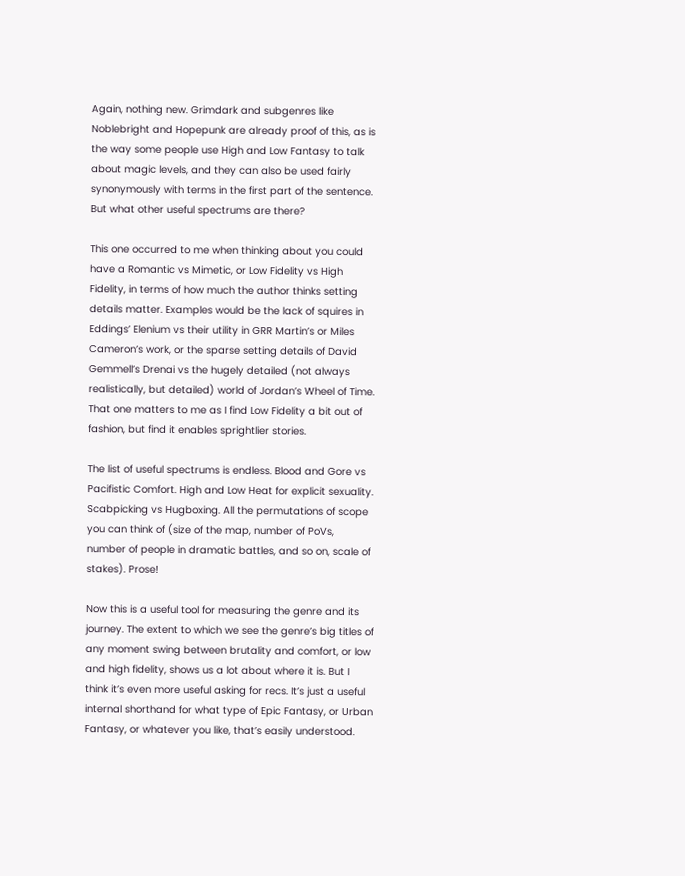Again, nothing new. Grimdark and subgenres like Noblebright and Hopepunk are already proof of this, as is the way some people use High and Low Fantasy to talk about magic levels, and they can also be used fairly synonymously with terms in the first part of the sentence. But what other useful spectrums are there?

This one occurred to me when thinking about you could have a Romantic vs Mimetic, or Low Fidelity vs High Fidelity, in terms of how much the author thinks setting details matter. Examples would be the lack of squires in Eddings’ Elenium vs their utility in GRR Martin’s or Miles Cameron’s work, or the sparse setting details of David Gemmell’s Drenai vs the hugely detailed (not always realistically, but detailed) world of Jordan’s Wheel of Time. That one matters to me as I find Low Fidelity a bit out of fashion, but find it enables sprightlier stories.

The list of useful spectrums is endless. Blood and Gore vs Pacifistic Comfort. High and Low Heat for explicit sexuality. Scabpicking vs Hugboxing. All the permutations of scope you can think of (size of the map, number of PoVs, number of people in dramatic battles, and so on, scale of stakes). Prose!

Now this is a useful tool for measuring the genre and its journey. The extent to which we see the genre’s big titles of any moment swing between brutality and comfort, or low and high fidelity, shows us a lot about where it is. But I think it’s even more useful asking for recs. It’s just a useful internal shorthand for what type of Epic Fantasy, or Urban Fantasy, or whatever you like, that’s easily understood.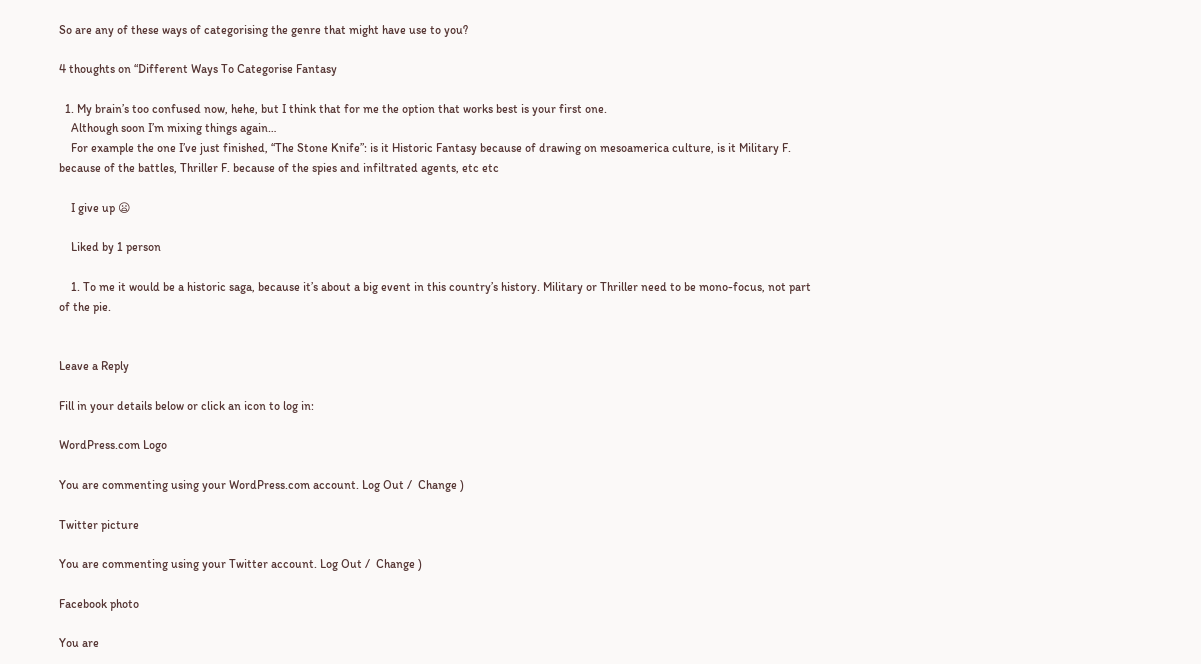So are any of these ways of categorising the genre that might have use to you?

4 thoughts on “Different Ways To Categorise Fantasy

  1. My brain’s too confused now, hehe, but I think that for me the option that works best is your first one.
    Although soon I’m mixing things again…
    For example the one I’ve just finished, “The Stone Knife”: is it Historic Fantasy because of drawing on mesoamerica culture, is it Military F. because of the battles, Thriller F. because of the spies and infiltrated agents, etc etc

    I give up 😦

    Liked by 1 person

    1. To me it would be a historic saga, because it’s about a big event in this country’s history. Military or Thriller need to be mono-focus, not part of the pie.


Leave a Reply

Fill in your details below or click an icon to log in:

WordPress.com Logo

You are commenting using your WordPress.com account. Log Out /  Change )

Twitter picture

You are commenting using your Twitter account. Log Out /  Change )

Facebook photo

You are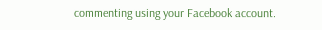commenting using your Facebook account.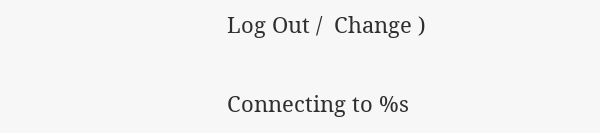Log Out /  Change )

Connecting to %s